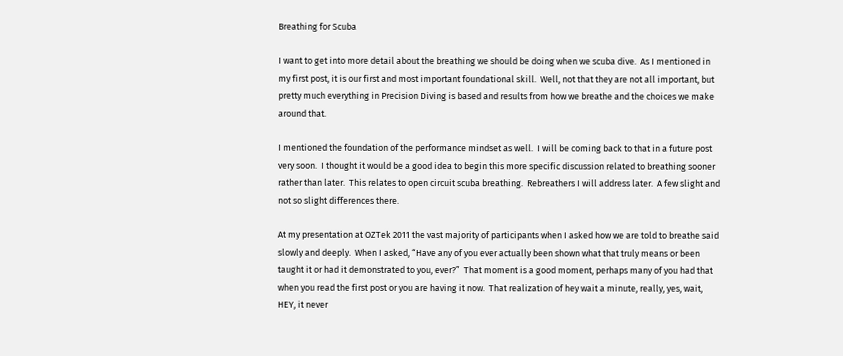Breathing for Scuba

I want to get into more detail about the breathing we should be doing when we scuba dive.  As I mentioned in my first post, it is our first and most important foundational skill.  Well, not that they are not all important, but pretty much everything in Precision Diving is based and results from how we breathe and the choices we make around that.

I mentioned the foundation of the performance mindset as well.  I will be coming back to that in a future post very soon.  I thought it would be a good idea to begin this more specific discussion related to breathing sooner rather than later.  This relates to open circuit scuba breathing.  Rebreathers I will address later.  A few slight and not so slight differences there.

At my presentation at OZTek 2011 the vast majority of participants when I asked how we are told to breathe said slowly and deeply.  When I asked, “Have any of you ever actually been shown what that truly means or been taught it or had it demonstrated to you, ever?”  That moment is a good moment, perhaps many of you had that when you read the first post or you are having it now.  That realization of hey wait a minute, really, yes, wait, HEY, it never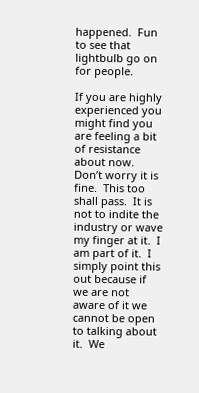happened.  Fun to see that lightbulb go on for people.

If you are highly experienced you might find you are feeling a bit of resistance about now.  Don’t worry it is fine.  This too shall pass.  It is not to indite the industry or wave my finger at it.  I am part of it.  I simply point this out because if we are not aware of it we cannot be open to talking about it.  We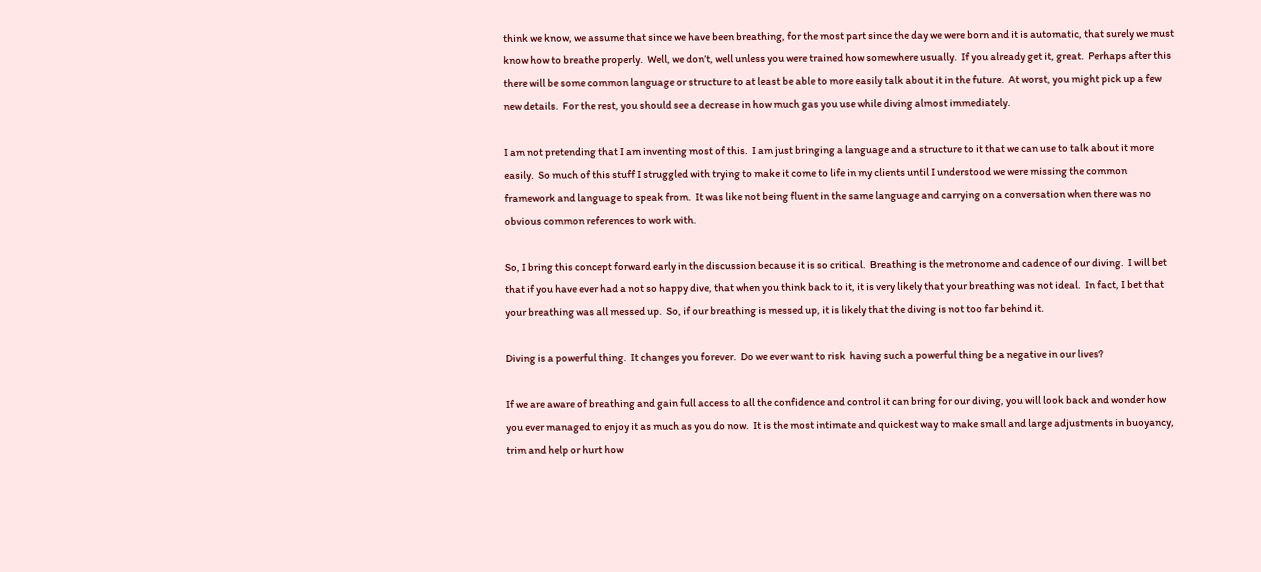think we know, we assume that since we have been breathing, for the most part since the day we were born and it is automatic, that surely we must know how to breathe properly.  Well, we don’t, well unless you were trained how somewhere usually.  If you already get it, great.  Perhaps after this there will be some common language or structure to at least be able to more easily talk about it in the future.  At worst, you might pick up a few new details.  For the rest, you should see a decrease in how much gas you use while diving almost immediately.

I am not pretending that I am inventing most of this.  I am just bringing a language and a structure to it that we can use to talk about it more easily.  So much of this stuff I struggled with trying to make it come to life in my clients until I understood we were missing the common framework and language to speak from.  It was like not being fluent in the same language and carrying on a conversation when there was no obvious common references to work with.

So, I bring this concept forward early in the discussion because it is so critical.  Breathing is the metronome and cadence of our diving.  I will bet that if you have ever had a not so happy dive, that when you think back to it, it is very likely that your breathing was not ideal.  In fact, I bet that your breathing was all messed up.  So, if our breathing is messed up, it is likely that the diving is not too far behind it.

Diving is a powerful thing.  It changes you forever.  Do we ever want to risk  having such a powerful thing be a negative in our lives?

If we are aware of breathing and gain full access to all the confidence and control it can bring for our diving, you will look back and wonder how you ever managed to enjoy it as much as you do now.  It is the most intimate and quickest way to make small and large adjustments in buoyancy, trim and help or hurt how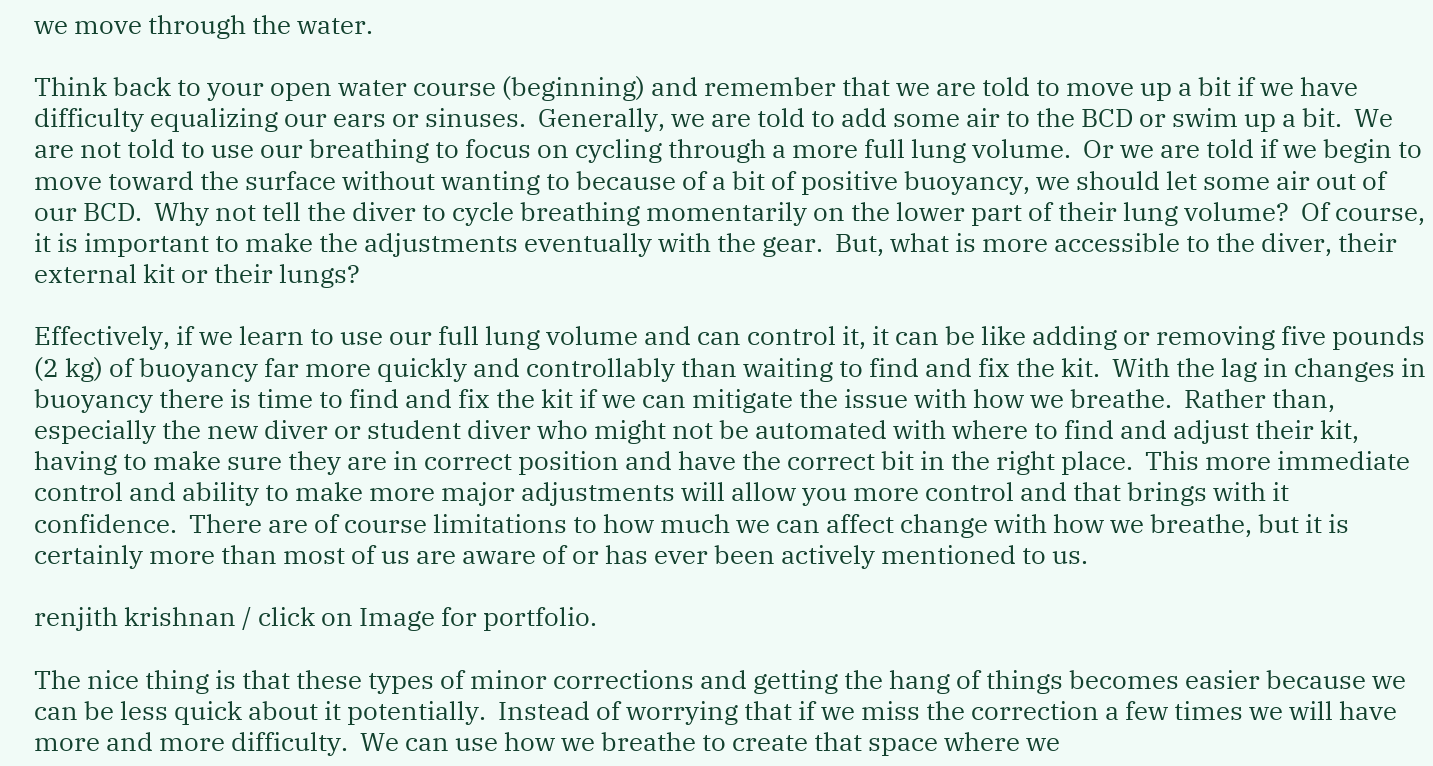we move through the water.

Think back to your open water course (beginning) and remember that we are told to move up a bit if we have difficulty equalizing our ears or sinuses.  Generally, we are told to add some air to the BCD or swim up a bit.  We are not told to use our breathing to focus on cycling through a more full lung volume.  Or we are told if we begin to move toward the surface without wanting to because of a bit of positive buoyancy, we should let some air out of our BCD.  Why not tell the diver to cycle breathing momentarily on the lower part of their lung volume?  Of course, it is important to make the adjustments eventually with the gear.  But, what is more accessible to the diver, their external kit or their lungs?

Effectively, if we learn to use our full lung volume and can control it, it can be like adding or removing five pounds (2 kg) of buoyancy far more quickly and controllably than waiting to find and fix the kit.  With the lag in changes in buoyancy there is time to find and fix the kit if we can mitigate the issue with how we breathe.  Rather than, especially the new diver or student diver who might not be automated with where to find and adjust their kit, having to make sure they are in correct position and have the correct bit in the right place.  This more immediate control and ability to make more major adjustments will allow you more control and that brings with it confidence.  There are of course limitations to how much we can affect change with how we breathe, but it is certainly more than most of us are aware of or has ever been actively mentioned to us.

renjith krishnan / click on Image for portfolio.

The nice thing is that these types of minor corrections and getting the hang of things becomes easier because we can be less quick about it potentially.  Instead of worrying that if we miss the correction a few times we will have more and more difficulty.  We can use how we breathe to create that space where we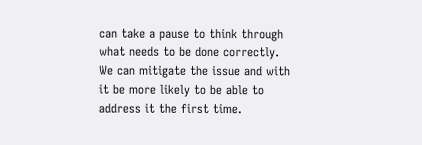can take a pause to think through what needs to be done correctly.  We can mitigate the issue and with it be more likely to be able to address it the first time.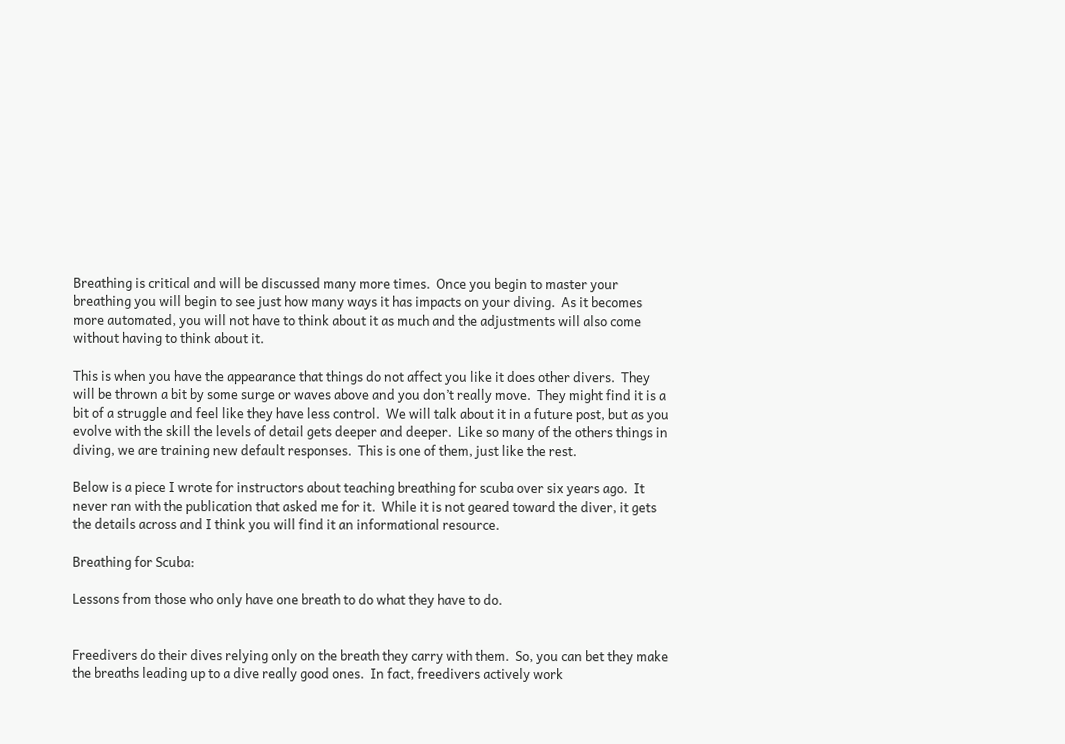Breathing is critical and will be discussed many more times.  Once you begin to master your breathing you will begin to see just how many ways it has impacts on your diving.  As it becomes more automated, you will not have to think about it as much and the adjustments will also come without having to think about it.

This is when you have the appearance that things do not affect you like it does other divers.  They will be thrown a bit by some surge or waves above and you don’t really move.  They might find it is a bit of a struggle and feel like they have less control.  We will talk about it in a future post, but as you evolve with the skill the levels of detail gets deeper and deeper.  Like so many of the others things in diving, we are training new default responses.  This is one of them, just like the rest.

Below is a piece I wrote for instructors about teaching breathing for scuba over six years ago.  It never ran with the publication that asked me for it.  While it is not geared toward the diver, it gets the details across and I think you will find it an informational resource.

Breathing for Scuba:

Lessons from those who only have one breath to do what they have to do.


Freedivers do their dives relying only on the breath they carry with them.  So, you can bet they make the breaths leading up to a dive really good ones.  In fact, freedivers actively work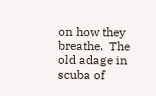on how they breathe.  The old adage in scuba of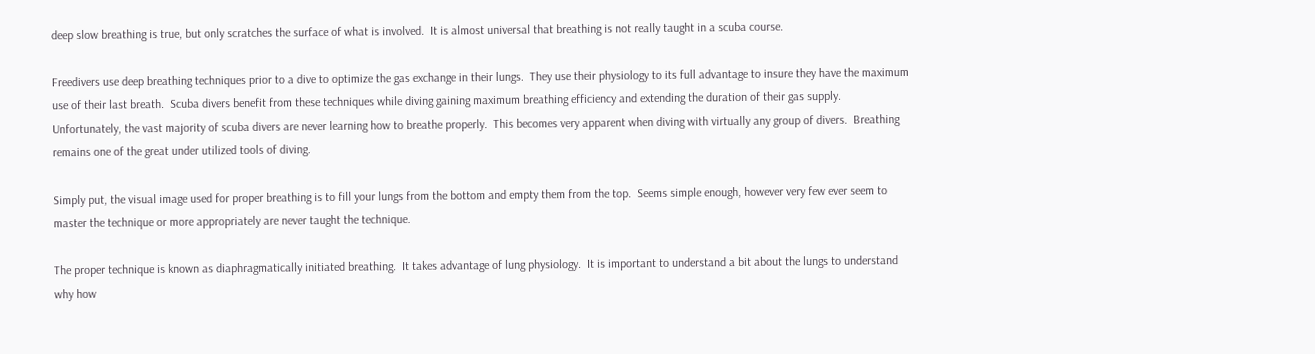deep slow breathing is true, but only scratches the surface of what is involved.  It is almost universal that breathing is not really taught in a scuba course.

Freedivers use deep breathing techniques prior to a dive to optimize the gas exchange in their lungs.  They use their physiology to its full advantage to insure they have the maximum use of their last breath.  Scuba divers benefit from these techniques while diving gaining maximum breathing efficiency and extending the duration of their gas supply.  Unfortunately, the vast majority of scuba divers are never learning how to breathe properly.  This becomes very apparent when diving with virtually any group of divers.  Breathing remains one of the great under utilized tools of diving.

Simply put, the visual image used for proper breathing is to fill your lungs from the bottom and empty them from the top.  Seems simple enough, however very few ever seem to master the technique or more appropriately are never taught the technique.

The proper technique is known as diaphragmatically initiated breathing.  It takes advantage of lung physiology.  It is important to understand a bit about the lungs to understand why how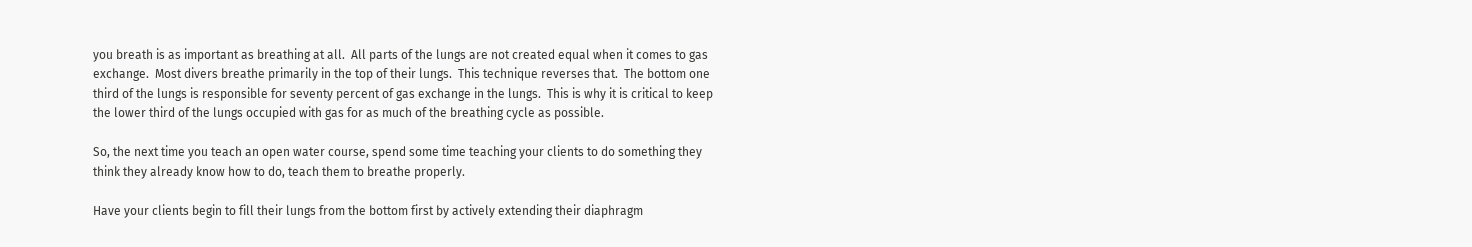you breath is as important as breathing at all.  All parts of the lungs are not created equal when it comes to gas exchange.  Most divers breathe primarily in the top of their lungs.  This technique reverses that.  The bottom one third of the lungs is responsible for seventy percent of gas exchange in the lungs.  This is why it is critical to keep the lower third of the lungs occupied with gas for as much of the breathing cycle as possible.

So, the next time you teach an open water course, spend some time teaching your clients to do something they think they already know how to do, teach them to breathe properly.

Have your clients begin to fill their lungs from the bottom first by actively extending their diaphragm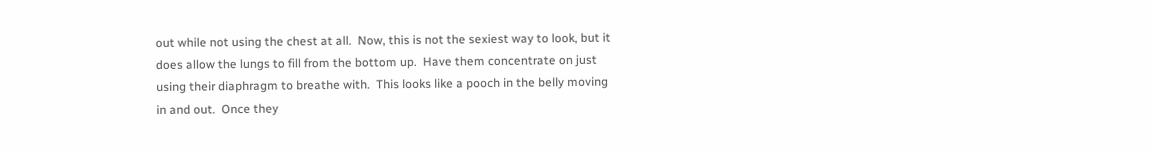out while not using the chest at all.  Now, this is not the sexiest way to look, but it does allow the lungs to fill from the bottom up.  Have them concentrate on just using their diaphragm to breathe with.  This looks like a pooch in the belly moving in and out.  Once they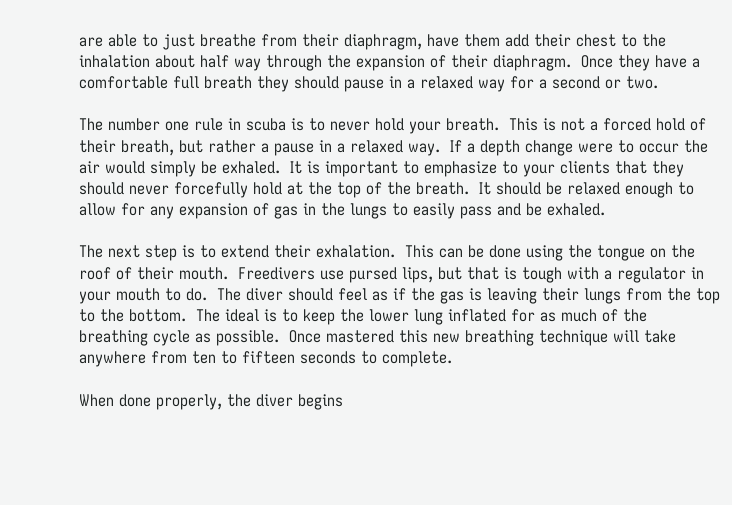are able to just breathe from their diaphragm, have them add their chest to the inhalation about half way through the expansion of their diaphragm.  Once they have a comfortable full breath they should pause in a relaxed way for a second or two.

The number one rule in scuba is to never hold your breath.  This is not a forced hold of their breath, but rather a pause in a relaxed way.  If a depth change were to occur the air would simply be exhaled.  It is important to emphasize to your clients that they should never forcefully hold at the top of the breath.  It should be relaxed enough to allow for any expansion of gas in the lungs to easily pass and be exhaled.

The next step is to extend their exhalation.  This can be done using the tongue on the roof of their mouth.  Freedivers use pursed lips, but that is tough with a regulator in your mouth to do.  The diver should feel as if the gas is leaving their lungs from the top to the bottom.  The ideal is to keep the lower lung inflated for as much of the breathing cycle as possible.  Once mastered this new breathing technique will take anywhere from ten to fifteen seconds to complete.

When done properly, the diver begins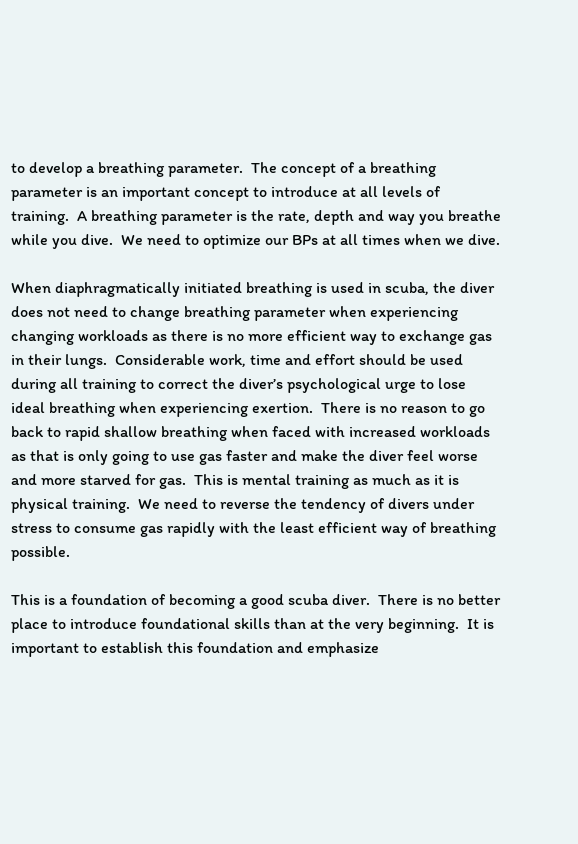to develop a breathing parameter.  The concept of a breathing parameter is an important concept to introduce at all levels of training.  A breathing parameter is the rate, depth and way you breathe while you dive.  We need to optimize our BPs at all times when we dive.

When diaphragmatically initiated breathing is used in scuba, the diver does not need to change breathing parameter when experiencing changing workloads as there is no more efficient way to exchange gas in their lungs.  Considerable work, time and effort should be used during all training to correct the diver’s psychological urge to lose ideal breathing when experiencing exertion.  There is no reason to go back to rapid shallow breathing when faced with increased workloads as that is only going to use gas faster and make the diver feel worse and more starved for gas.  This is mental training as much as it is physical training.  We need to reverse the tendency of divers under stress to consume gas rapidly with the least efficient way of breathing possible.

This is a foundation of becoming a good scuba diver.  There is no better place to introduce foundational skills than at the very beginning.  It is important to establish this foundation and emphasize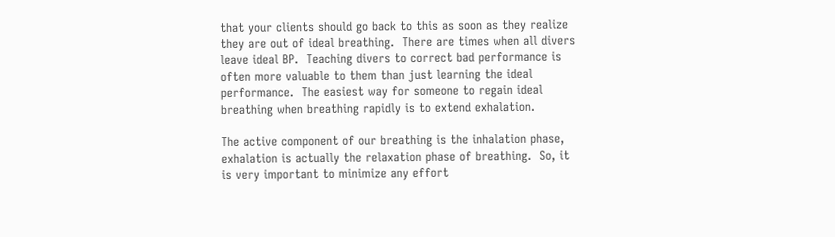that your clients should go back to this as soon as they realize they are out of ideal breathing.  There are times when all divers leave ideal BP.  Teaching divers to correct bad performance is often more valuable to them than just learning the ideal performance.  The easiest way for someone to regain ideal breathing when breathing rapidly is to extend exhalation.

The active component of our breathing is the inhalation phase, exhalation is actually the relaxation phase of breathing.  So, it is very important to minimize any effort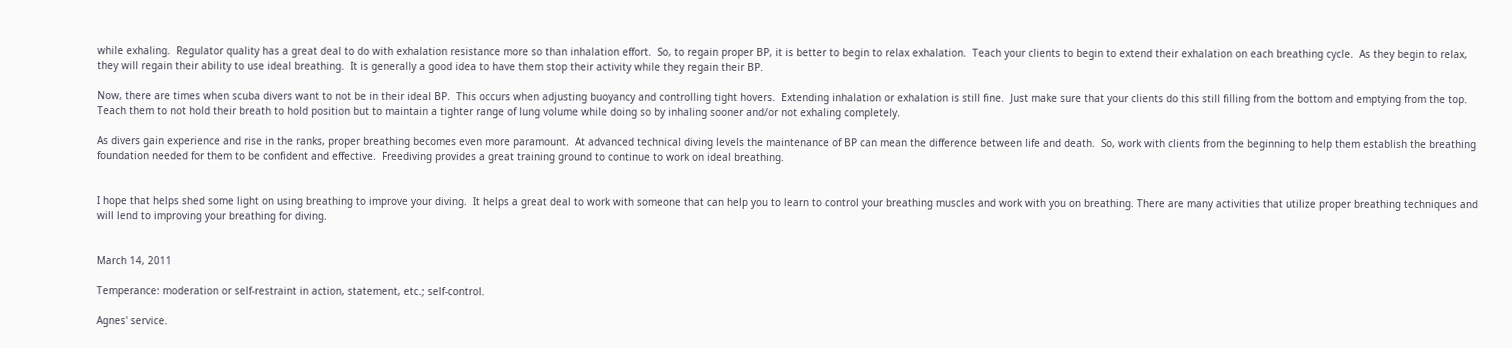while exhaling.  Regulator quality has a great deal to do with exhalation resistance more so than inhalation effort.  So, to regain proper BP, it is better to begin to relax exhalation.  Teach your clients to begin to extend their exhalation on each breathing cycle.  As they begin to relax, they will regain their ability to use ideal breathing.  It is generally a good idea to have them stop their activity while they regain their BP.

Now, there are times when scuba divers want to not be in their ideal BP.  This occurs when adjusting buoyancy and controlling tight hovers.  Extending inhalation or exhalation is still fine.  Just make sure that your clients do this still filling from the bottom and emptying from the top.  Teach them to not hold their breath to hold position but to maintain a tighter range of lung volume while doing so by inhaling sooner and/or not exhaling completely.

As divers gain experience and rise in the ranks, proper breathing becomes even more paramount.  At advanced technical diving levels the maintenance of BP can mean the difference between life and death.  So, work with clients from the beginning to help them establish the breathing foundation needed for them to be confident and effective.  Freediving provides a great training ground to continue to work on ideal breathing.


I hope that helps shed some light on using breathing to improve your diving.  It helps a great deal to work with someone that can help you to learn to control your breathing muscles and work with you on breathing. There are many activities that utilize proper breathing techniques and will lend to improving your breathing for diving.


March 14, 2011

Temperance: moderation or self-restraint in action, statement, etc.; self-control.

Agnes' service.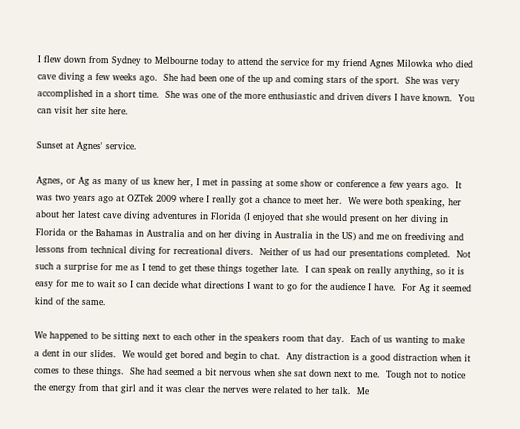I flew down from Sydney to Melbourne today to attend the service for my friend Agnes Milowka who died cave diving a few weeks ago.  She had been one of the up and coming stars of the sport.  She was very accomplished in a short time.  She was one of the more enthusiastic and driven divers I have known.  You can visit her site here.

Sunset at Agnes' service.

Agnes, or Ag as many of us knew her, I met in passing at some show or conference a few years ago.  It was two years ago at OZTek 2009 where I really got a chance to meet her.  We were both speaking, her about her latest cave diving adventures in Florida (I enjoyed that she would present on her diving in Florida or the Bahamas in Australia and on her diving in Australia in the US) and me on freediving and lessons from technical diving for recreational divers.  Neither of us had our presentations completed.  Not such a surprise for me as I tend to get these things together late.  I can speak on really anything, so it is easy for me to wait so I can decide what directions I want to go for the audience I have.  For Ag it seemed kind of the same.

We happened to be sitting next to each other in the speakers room that day.  Each of us wanting to make a dent in our slides.  We would get bored and begin to chat.  Any distraction is a good distraction when it comes to these things.  She had seemed a bit nervous when she sat down next to me.  Tough not to notice the energy from that girl and it was clear the nerves were related to her talk.  Me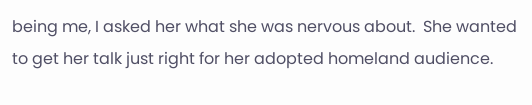being me, I asked her what she was nervous about.  She wanted to get her talk just right for her adopted homeland audience.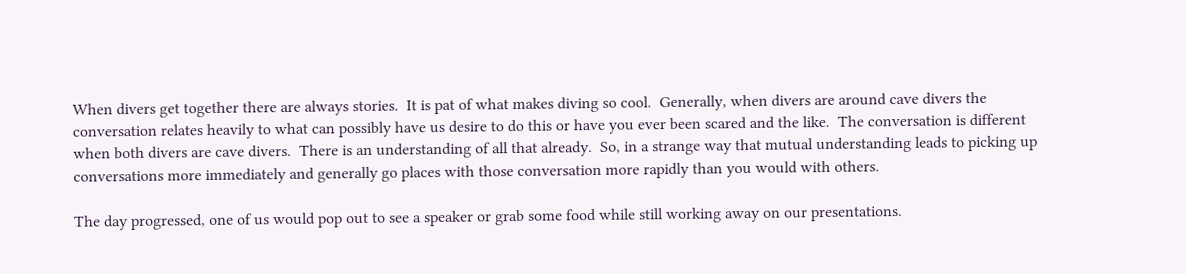When divers get together there are always stories.  It is pat of what makes diving so cool.  Generally, when divers are around cave divers the conversation relates heavily to what can possibly have us desire to do this or have you ever been scared and the like.  The conversation is different when both divers are cave divers.  There is an understanding of all that already.  So, in a strange way that mutual understanding leads to picking up conversations more immediately and generally go places with those conversation more rapidly than you would with others.

The day progressed, one of us would pop out to see a speaker or grab some food while still working away on our presentations.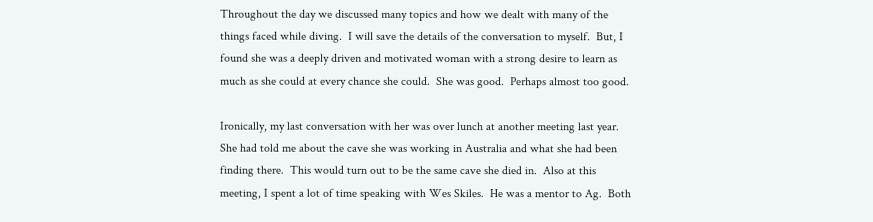Throughout the day we discussed many topics and how we dealt with many of the things faced while diving.  I will save the details of the conversation to myself.  But, I found she was a deeply driven and motivated woman with a strong desire to learn as much as she could at every chance she could.  She was good.  Perhaps almost too good.

Ironically, my last conversation with her was over lunch at another meeting last year.  She had told me about the cave she was working in Australia and what she had been finding there.  This would turn out to be the same cave she died in.  Also at this meeting, I spent a lot of time speaking with Wes Skiles.  He was a mentor to Ag.  Both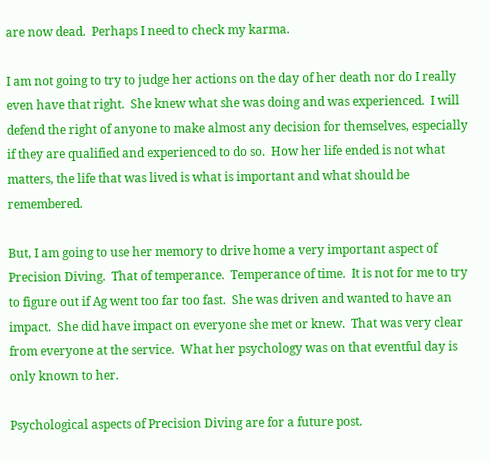are now dead.  Perhaps I need to check my karma.

I am not going to try to judge her actions on the day of her death nor do I really even have that right.  She knew what she was doing and was experienced.  I will defend the right of anyone to make almost any decision for themselves, especially if they are qualified and experienced to do so.  How her life ended is not what matters, the life that was lived is what is important and what should be remembered.

But, I am going to use her memory to drive home a very important aspect of Precision Diving.  That of temperance.  Temperance of time.  It is not for me to try to figure out if Ag went too far too fast.  She was driven and wanted to have an impact.  She did have impact on everyone she met or knew.  That was very clear from everyone at the service.  What her psychology was on that eventful day is only known to her.

Psychological aspects of Precision Diving are for a future post.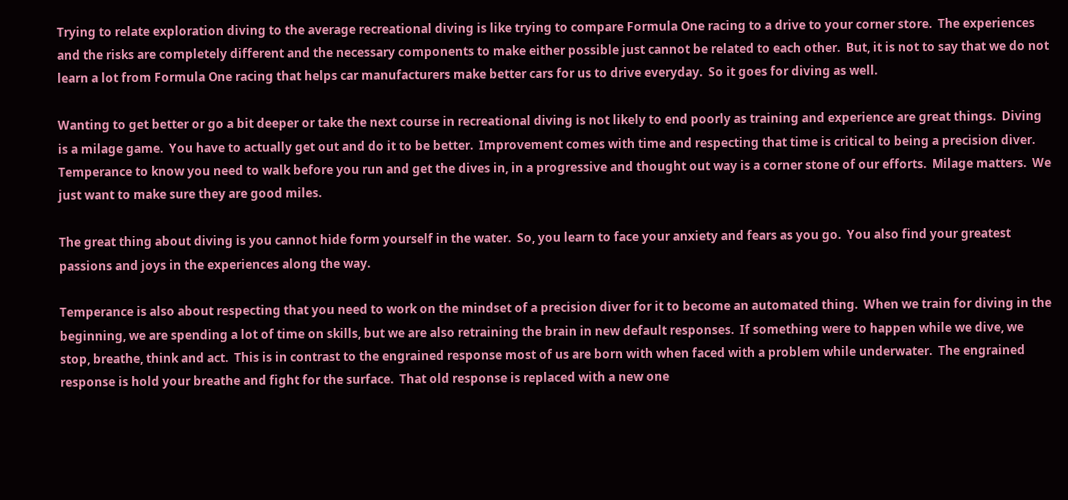Trying to relate exploration diving to the average recreational diving is like trying to compare Formula One racing to a drive to your corner store.  The experiences and the risks are completely different and the necessary components to make either possible just cannot be related to each other.  But, it is not to say that we do not learn a lot from Formula One racing that helps car manufacturers make better cars for us to drive everyday.  So it goes for diving as well.

Wanting to get better or go a bit deeper or take the next course in recreational diving is not likely to end poorly as training and experience are great things.  Diving is a milage game.  You have to actually get out and do it to be better.  Improvement comes with time and respecting that time is critical to being a precision diver.  Temperance to know you need to walk before you run and get the dives in, in a progressive and thought out way is a corner stone of our efforts.  Milage matters.  We just want to make sure they are good miles.

The great thing about diving is you cannot hide form yourself in the water.  So, you learn to face your anxiety and fears as you go.  You also find your greatest passions and joys in the experiences along the way.

Temperance is also about respecting that you need to work on the mindset of a precision diver for it to become an automated thing.  When we train for diving in the beginning, we are spending a lot of time on skills, but we are also retraining the brain in new default responses.  If something were to happen while we dive, we stop, breathe, think and act.  This is in contrast to the engrained response most of us are born with when faced with a problem while underwater.  The engrained response is hold your breathe and fight for the surface.  That old response is replaced with a new one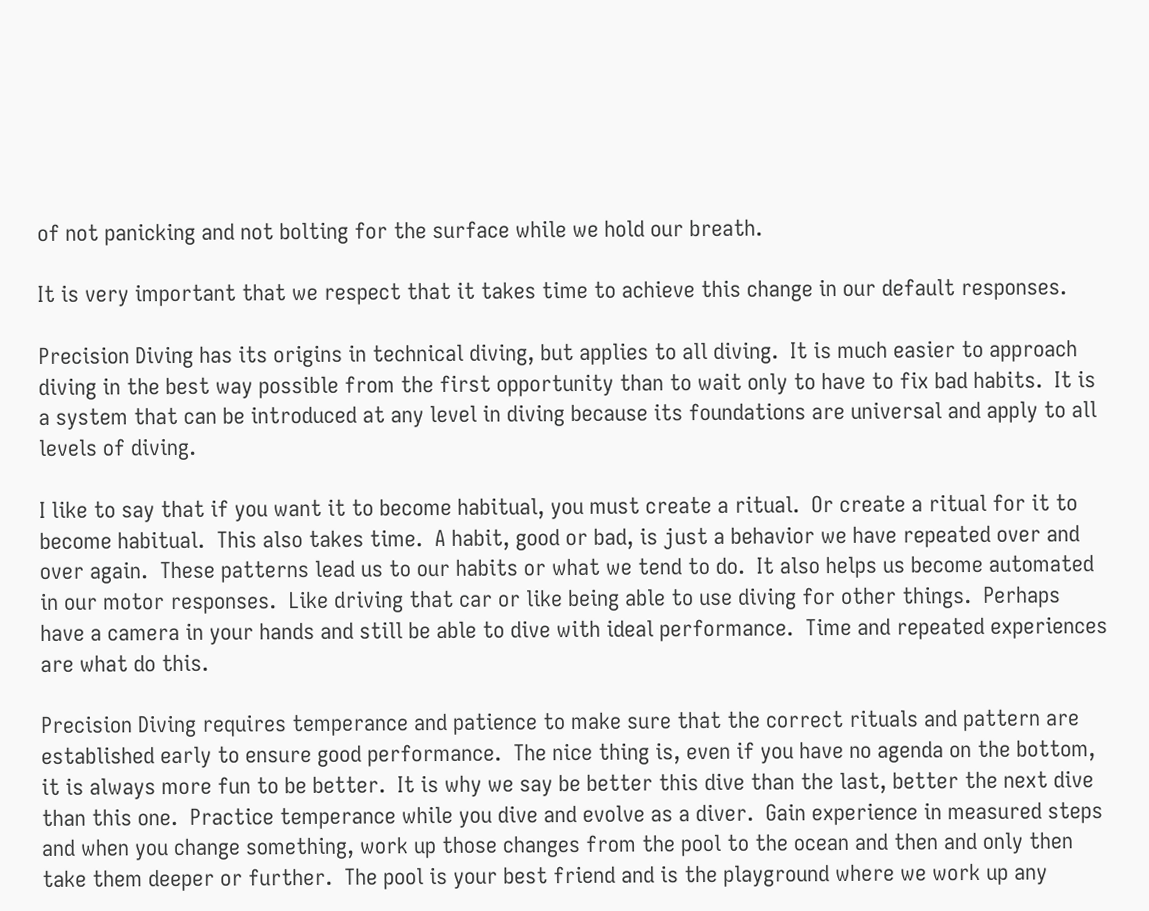of not panicking and not bolting for the surface while we hold our breath.

It is very important that we respect that it takes time to achieve this change in our default responses.

Precision Diving has its origins in technical diving, but applies to all diving.  It is much easier to approach diving in the best way possible from the first opportunity than to wait only to have to fix bad habits.  It is a system that can be introduced at any level in diving because its foundations are universal and apply to all levels of diving.

I like to say that if you want it to become habitual, you must create a ritual.  Or create a ritual for it to become habitual.  This also takes time.  A habit, good or bad, is just a behavior we have repeated over and over again.  These patterns lead us to our habits or what we tend to do.  It also helps us become automated in our motor responses.  Like driving that car or like being able to use diving for other things.  Perhaps have a camera in your hands and still be able to dive with ideal performance.  Time and repeated experiences are what do this.

Precision Diving requires temperance and patience to make sure that the correct rituals and pattern are established early to ensure good performance.  The nice thing is, even if you have no agenda on the bottom, it is always more fun to be better.  It is why we say be better this dive than the last, better the next dive than this one.  Practice temperance while you dive and evolve as a diver.  Gain experience in measured steps and when you change something, work up those changes from the pool to the ocean and then and only then take them deeper or further.  The pool is your best friend and is the playground where we work up any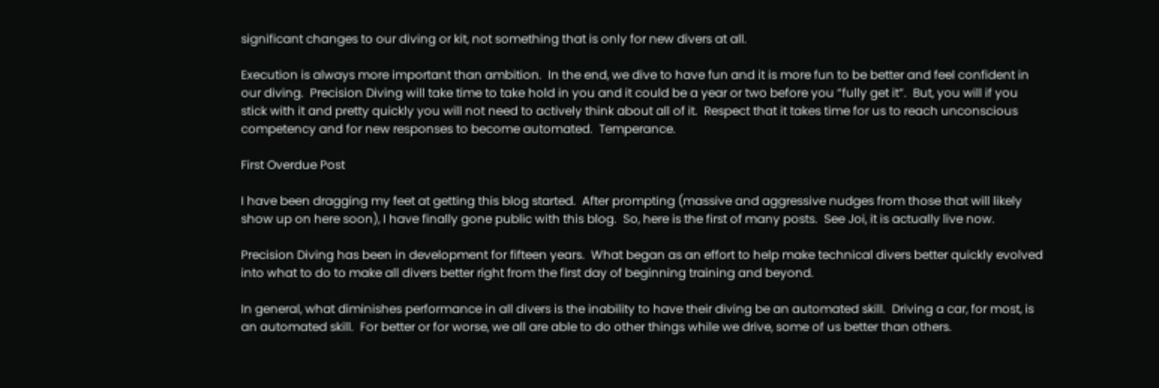significant changes to our diving or kit, not something that is only for new divers at all.

Execution is always more important than ambition.  In the end, we dive to have fun and it is more fun to be better and feel confident in our diving.  Precision Diving will take time to take hold in you and it could be a year or two before you “fully get it”.  But, you will if you stick with it and pretty quickly you will not need to actively think about all of it.  Respect that it takes time for us to reach unconscious competency and for new responses to become automated.  Temperance.

First Overdue Post

I have been dragging my feet at getting this blog started.  After prompting (massive and aggressive nudges from those that will likely show up on here soon), I have finally gone public with this blog.  So, here is the first of many posts.  See Joi, it is actually live now.

Precision Diving has been in development for fifteen years.  What began as an effort to help make technical divers better quickly evolved into what to do to make all divers better right from the first day of beginning training and beyond.

In general, what diminishes performance in all divers is the inability to have their diving be an automated skill.  Driving a car, for most, is an automated skill.  For better or for worse, we all are able to do other things while we drive, some of us better than others.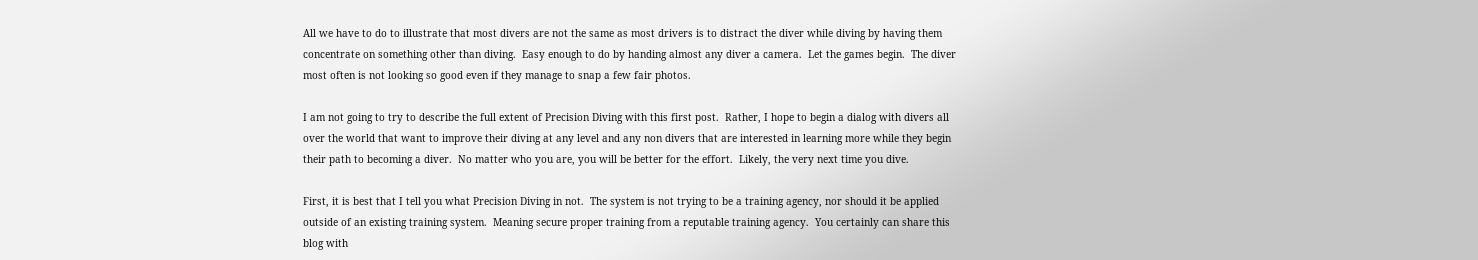All we have to do to illustrate that most divers are not the same as most drivers is to distract the diver while diving by having them concentrate on something other than diving.  Easy enough to do by handing almost any diver a camera.  Let the games begin.  The diver most often is not looking so good even if they manage to snap a few fair photos.

I am not going to try to describe the full extent of Precision Diving with this first post.  Rather, I hope to begin a dialog with divers all over the world that want to improve their diving at any level and any non divers that are interested in learning more while they begin their path to becoming a diver.  No matter who you are, you will be better for the effort.  Likely, the very next time you dive.

First, it is best that I tell you what Precision Diving in not.  The system is not trying to be a training agency, nor should it be applied outside of an existing training system.  Meaning secure proper training from a reputable training agency.  You certainly can share this blog with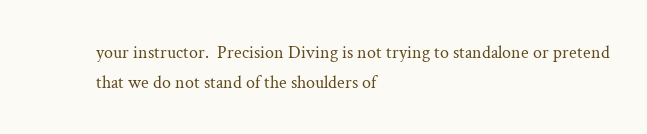your instructor.  Precision Diving is not trying to standalone or pretend that we do not stand of the shoulders of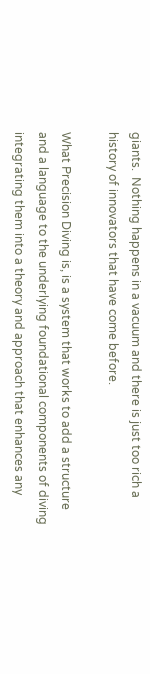giants.  Nothing happens in a vacuum and there is just too rich a history of innovators that have come before.

What Precision Diving is, is a system that works to add a structure and a language to the underlying foundational components of diving integrating them into a theory and approach that enhances any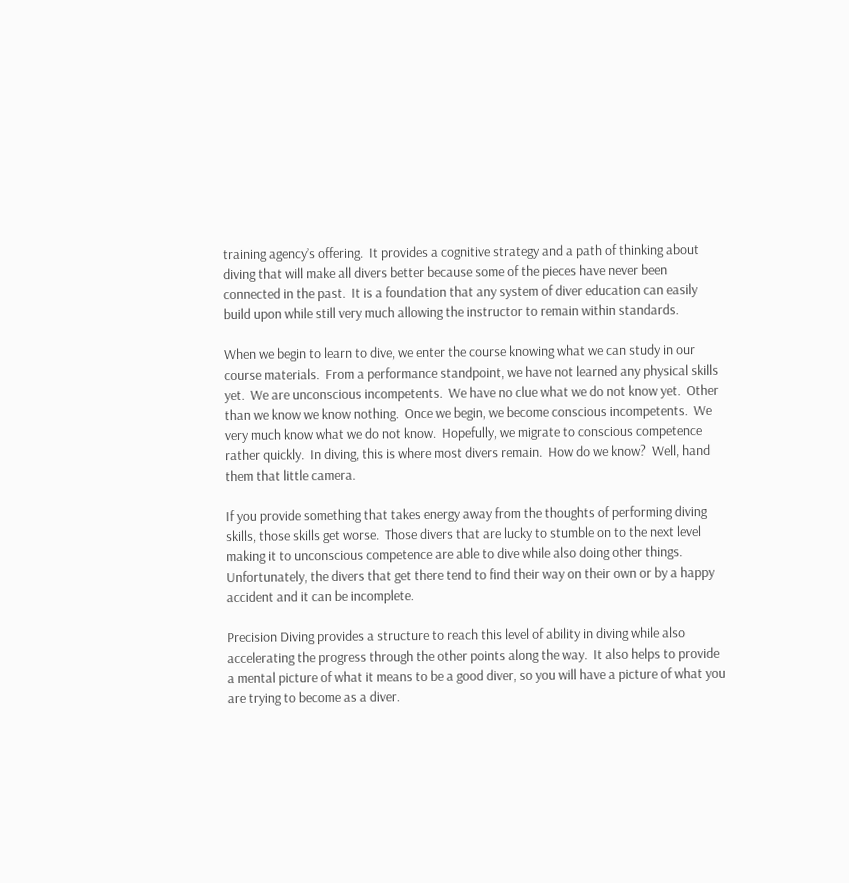training agency’s offering.  It provides a cognitive strategy and a path of thinking about diving that will make all divers better because some of the pieces have never been connected in the past.  It is a foundation that any system of diver education can easily build upon while still very much allowing the instructor to remain within standards.

When we begin to learn to dive, we enter the course knowing what we can study in our course materials.  From a performance standpoint, we have not learned any physical skills yet.  We are unconscious incompetents.  We have no clue what we do not know yet.  Other than we know we know nothing.  Once we begin, we become conscious incompetents.  We very much know what we do not know.  Hopefully, we migrate to conscious competence rather quickly.  In diving, this is where most divers remain.  How do we know?  Well, hand them that little camera.

If you provide something that takes energy away from the thoughts of performing diving skills, those skills get worse.  Those divers that are lucky to stumble on to the next level making it to unconscious competence are able to dive while also doing other things.  Unfortunately, the divers that get there tend to find their way on their own or by a happy accident and it can be incomplete.

Precision Diving provides a structure to reach this level of ability in diving while also accelerating the progress through the other points along the way.  It also helps to provide a mental picture of what it means to be a good diver, so you will have a picture of what you are trying to become as a diver.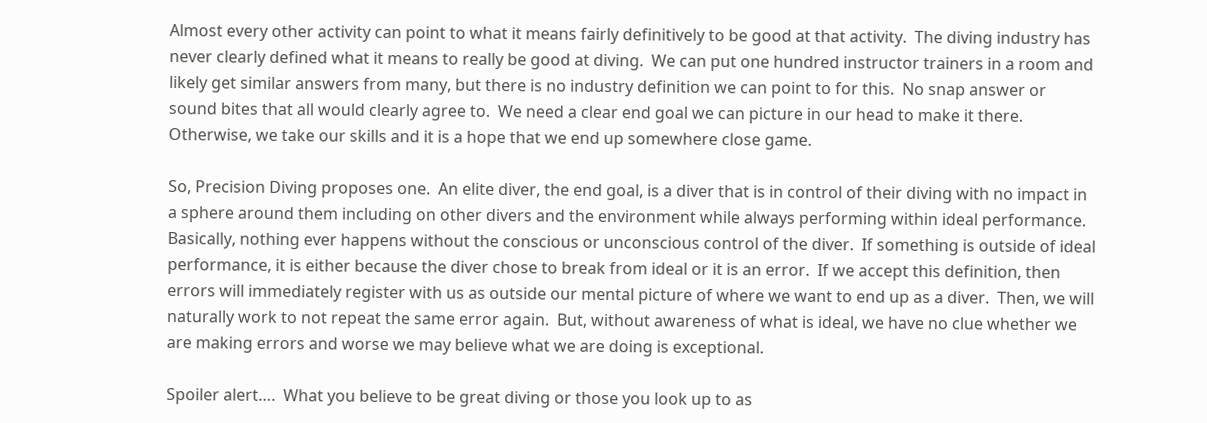Almost every other activity can point to what it means fairly definitively to be good at that activity.  The diving industry has never clearly defined what it means to really be good at diving.  We can put one hundred instructor trainers in a room and likely get similar answers from many, but there is no industry definition we can point to for this.  No snap answer or sound bites that all would clearly agree to.  We need a clear end goal we can picture in our head to make it there.  Otherwise, we take our skills and it is a hope that we end up somewhere close game.

So, Precision Diving proposes one.  An elite diver, the end goal, is a diver that is in control of their diving with no impact in a sphere around them including on other divers and the environment while always performing within ideal performance.  Basically, nothing ever happens without the conscious or unconscious control of the diver.  If something is outside of ideal performance, it is either because the diver chose to break from ideal or it is an error.  If we accept this definition, then errors will immediately register with us as outside our mental picture of where we want to end up as a diver.  Then, we will naturally work to not repeat the same error again.  But, without awareness of what is ideal, we have no clue whether we are making errors and worse we may believe what we are doing is exceptional.

Spoiler alert….  What you believe to be great diving or those you look up to as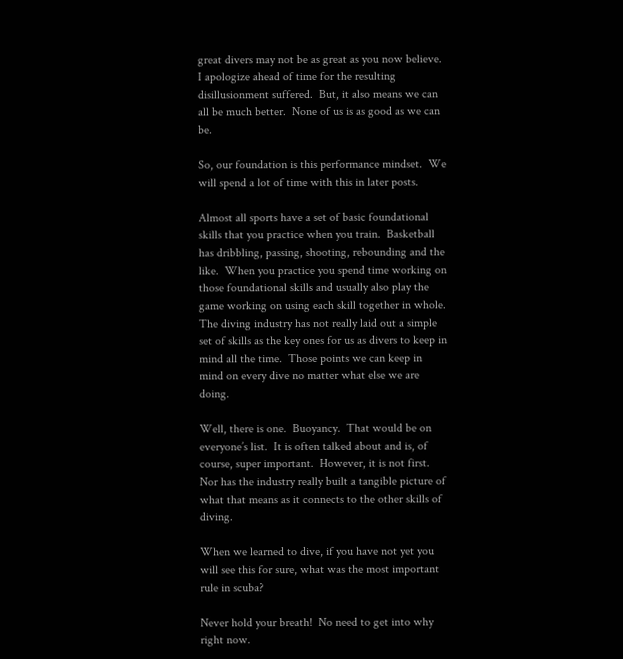great divers may not be as great as you now believe.  I apologize ahead of time for the resulting disillusionment suffered.  But, it also means we can all be much better.  None of us is as good as we can be.

So, our foundation is this performance mindset.  We will spend a lot of time with this in later posts.

Almost all sports have a set of basic foundational skills that you practice when you train.  Basketball has dribbling, passing, shooting, rebounding and the like.  When you practice you spend time working on those foundational skills and usually also play the game working on using each skill together in whole.  The diving industry has not really laid out a simple set of skills as the key ones for us as divers to keep in mind all the time.  Those points we can keep in mind on every dive no matter what else we are doing.

Well, there is one.  Buoyancy.  That would be on everyone’s list.  It is often talked about and is, of course, super important.  However, it is not first.  Nor has the industry really built a tangible picture of what that means as it connects to the other skills of diving.

When we learned to dive, if you have not yet you will see this for sure, what was the most important rule in scuba?

Never hold your breath!  No need to get into why right now.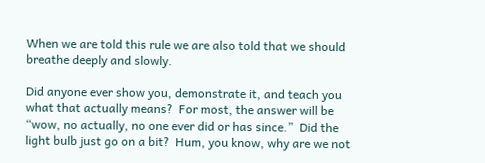When we are told this rule we are also told that we should breathe deeply and slowly.

Did anyone ever show you, demonstrate it, and teach you what that actually means?  For most, the answer will be “wow, no actually, no one ever did or has since.”  Did the light bulb just go on a bit?  Hum, you know, why are we not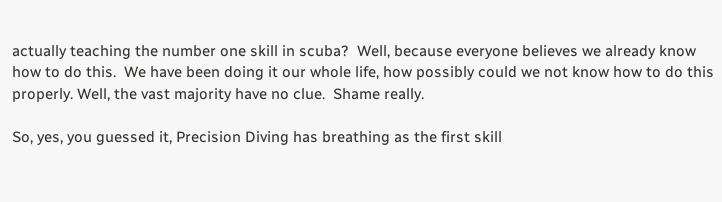actually teaching the number one skill in scuba?  Well, because everyone believes we already know how to do this.  We have been doing it our whole life, how possibly could we not know how to do this properly. Well, the vast majority have no clue.  Shame really.

So, yes, you guessed it, Precision Diving has breathing as the first skill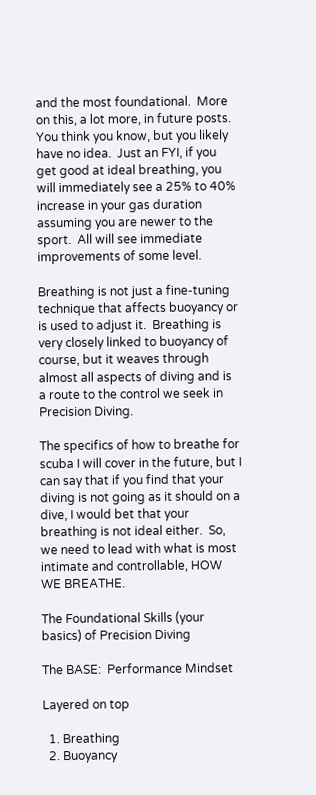and the most foundational.  More on this, a lot more, in future posts.  You think you know, but you likely have no idea.  Just an FYI, if you get good at ideal breathing, you will immediately see a 25% to 40% increase in your gas duration assuming you are newer to the sport.  All will see immediate improvements of some level.

Breathing is not just a fine-tuning technique that affects buoyancy or is used to adjust it.  Breathing is very closely linked to buoyancy of course, but it weaves through almost all aspects of diving and is a route to the control we seek in Precision Diving.

The specifics of how to breathe for scuba I will cover in the future, but I can say that if you find that your diving is not going as it should on a dive, I would bet that your breathing is not ideal either.  So, we need to lead with what is most intimate and controllable, HOW WE BREATHE.

The Foundational Skills (your basics) of Precision Diving

The BASE:  Performance Mindset

Layered on top

  1. Breathing
  2. Buoyancy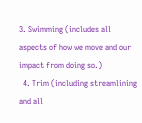3. Swimming (includes all aspects of how we move and our impact from doing so.)
  4. Trim (including streamlining and all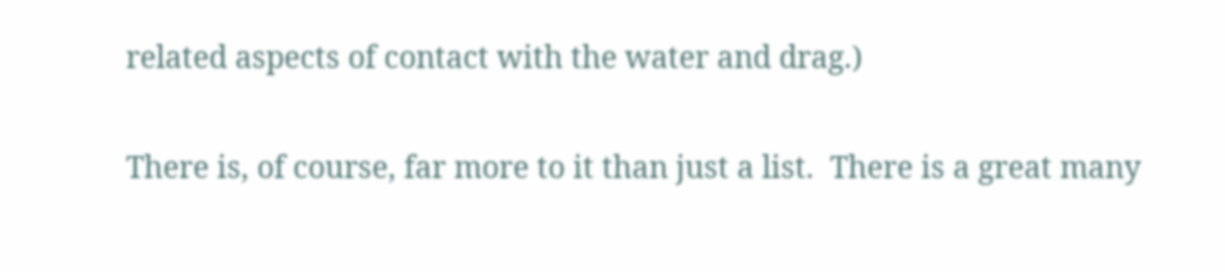related aspects of contact with the water and drag.)

There is, of course, far more to it than just a list.  There is a great many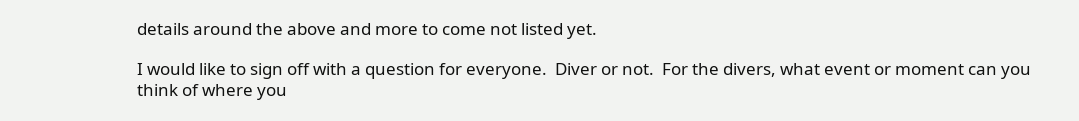details around the above and more to come not listed yet.

I would like to sign off with a question for everyone.  Diver or not.  For the divers, what event or moment can you think of where you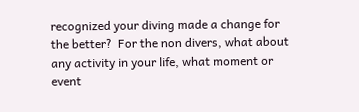recognized your diving made a change for the better?  For the non divers, what about any activity in your life, what moment or event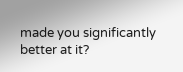made you significantly better at it?